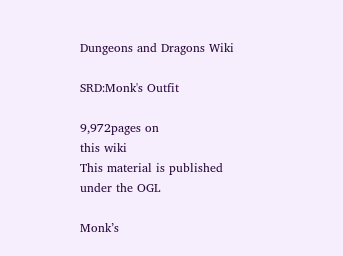Dungeons and Dragons Wiki

SRD:Monk's Outfit

9,972pages on
this wiki
This material is published under the OGL

Monk’s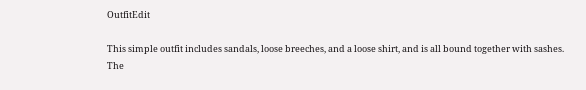OutfitEdit

This simple outfit includes sandals, loose breeches, and a loose shirt, and is all bound together with sashes. The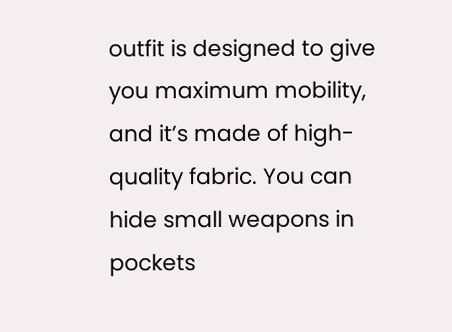outfit is designed to give you maximum mobility, and it’s made of high-quality fabric. You can hide small weapons in pockets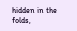hidden in the folds,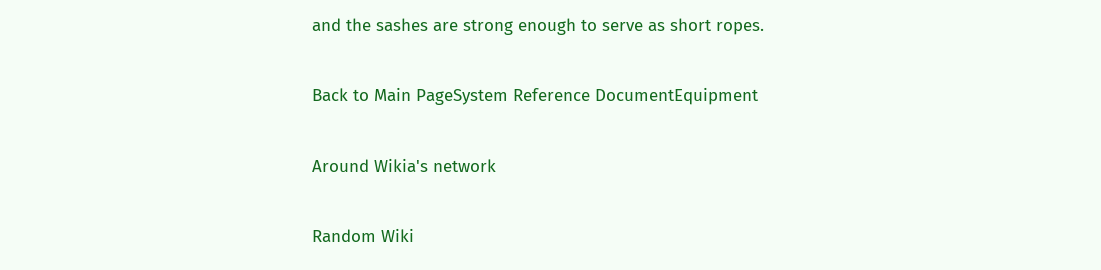and the sashes are strong enough to serve as short ropes.

Back to Main PageSystem Reference DocumentEquipment

Around Wikia's network

Random Wiki